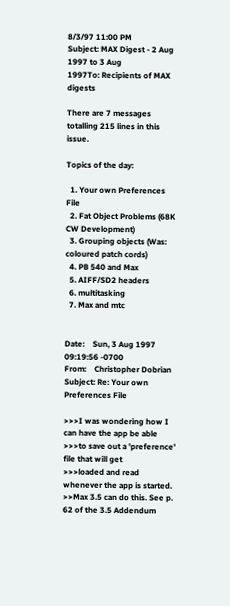8/3/97 11:00 PM
Subject: MAX Digest - 2 Aug 1997 to 3 Aug
1997To: Recipients of MAX digests

There are 7 messages totalling 215 lines in this issue.

Topics of the day:

  1. Your own Preferences File
  2. Fat Object Problems (68K CW Development)
  3. Grouping objects (Was: coloured patch cords)
  4. PB 540 and Max
  5. AIFF/SD2 headers
  6. multitasking
  7. Max and mtc


Date:    Sun, 3 Aug 1997 09:19:56 -0700
From:    Christopher Dobrian
Subject: Re: Your own Preferences File

>>>I was wondering how I can have the app be able
>>>to save out a 'preference' file that will get
>>>loaded and read whenever the app is started.
>>Max 3.5 can do this. See p. 62 of the 3.5 Addendum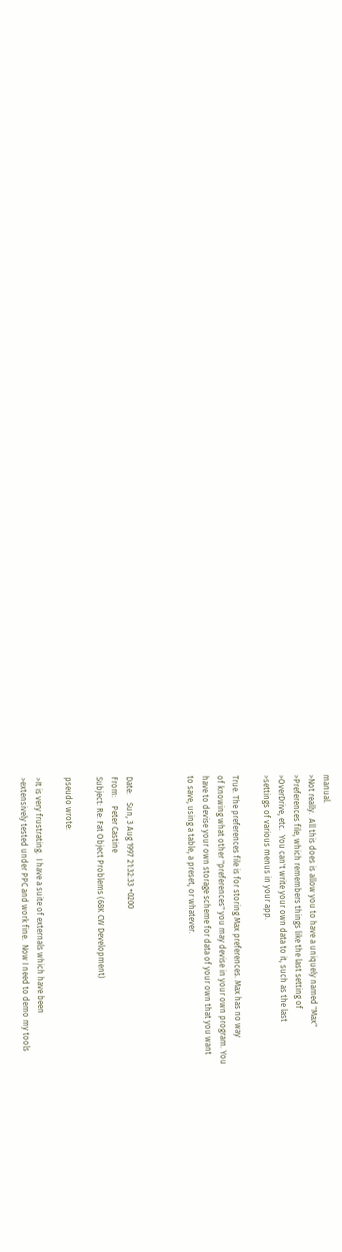manual.
>Not really.  All this does is allow you to have a uniquely named "Max"
>Preferences file, which remembers things like the last setting of
>OverDrive, etc.  You can't write your own data to it, such as the last
>settings of various menus in your app.

True. The preferences file is for storing Max preferences. Max has no way
of knowing what other "preferences" you may devise in your own program. You
have to devise your own storage scheme for data of your own that you want
to save, using a table, a preset, or whatever.



Date:    Sun, 3 Aug 1997 21:32:33 +0200
From:    Peter Castine
Subject: Re: Fat Object Problems (68K CW Development)

pseudo wrote:

>It is very frustrating.  I have a suite of externals which have been
>extensively tested under PPC and work fine.  Now I need to demo my tools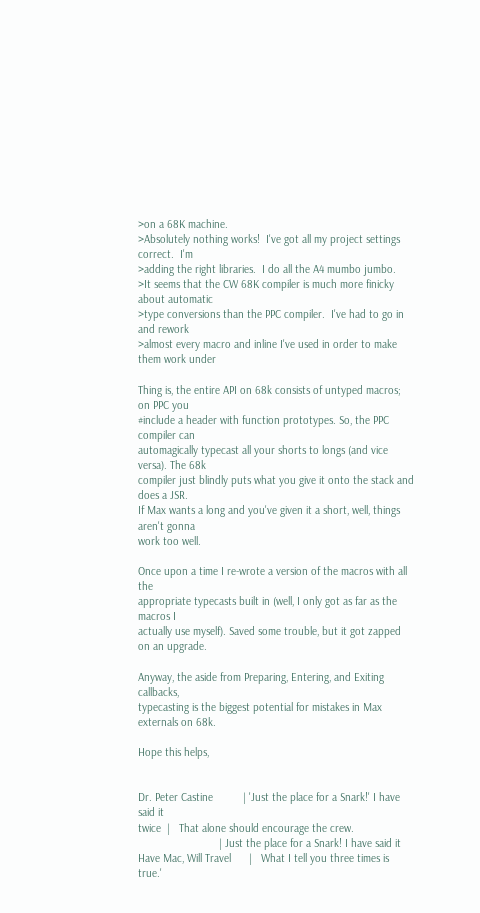>on a 68K machine.
>Absolutely nothing works!  I've got all my project settings correct.  I'm
>adding the right libraries.  I do all the A4 mumbo jumbo.
>It seems that the CW 68K compiler is much more finicky about automatic
>type conversions than the PPC compiler.  I've had to go in and rework
>almost every macro and inline I've used in order to make them work under

Thing is, the entire API on 68k consists of untyped macros; on PPC you
#include a header with function prototypes. So, the PPC compiler can
automagically typecast all your shorts to longs (and vice versa). The 68k
compiler just blindly puts what you give it onto the stack and does a JSR.
If Max wants a long and you've given it a short, well, things aren't gonna
work too well.

Once upon a time I re-wrote a version of the macros with all the
appropriate typecasts built in (well, I only got as far as the macros I
actually use myself). Saved some trouble, but it got zapped on an upgrade.

Anyway, the aside from Preparing, Entering, and Exiting callbacks,
typecasting is the biggest potential for mistakes in Max externals on 68k.

Hope this helps,


Dr. Peter Castine          | 'Just the place for a Snark!' I have said it
twice  |   That alone should encourage the crew.
                           | Just the place for a Snark! I have said it
Have Mac, Will Travel      |   What I tell you three times is true.'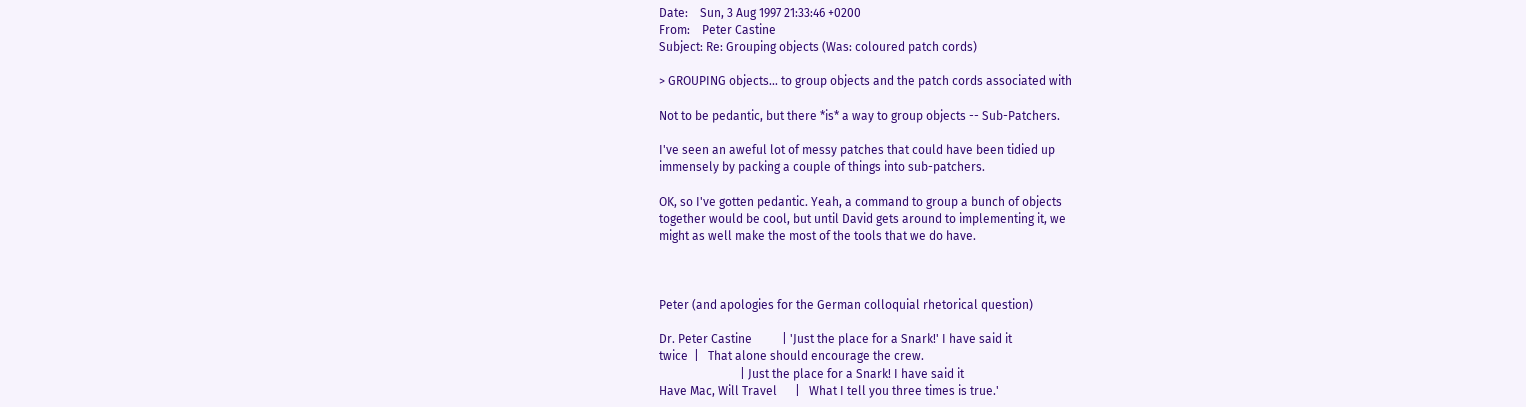Date:    Sun, 3 Aug 1997 21:33:46 +0200
From:    Peter Castine
Subject: Re: Grouping objects (Was: coloured patch cords)

> GROUPING objects... to group objects and the patch cords associated with

Not to be pedantic, but there *is* a way to group objects -- Sub-Patchers.

I've seen an aweful lot of messy patches that could have been tidied up
immensely by packing a couple of things into sub-patchers.

OK, so I've gotten pedantic. Yeah, a command to group a bunch of objects
together would be cool, but until David gets around to implementing it, we
might as well make the most of the tools that we do have.



Peter (and apologies for the German colloquial rhetorical question)

Dr. Peter Castine          | 'Just the place for a Snark!' I have said it
twice  |   That alone should encourage the crew.
                           | Just the place for a Snark! I have said it
Have Mac, Will Travel      |   What I tell you three times is true.'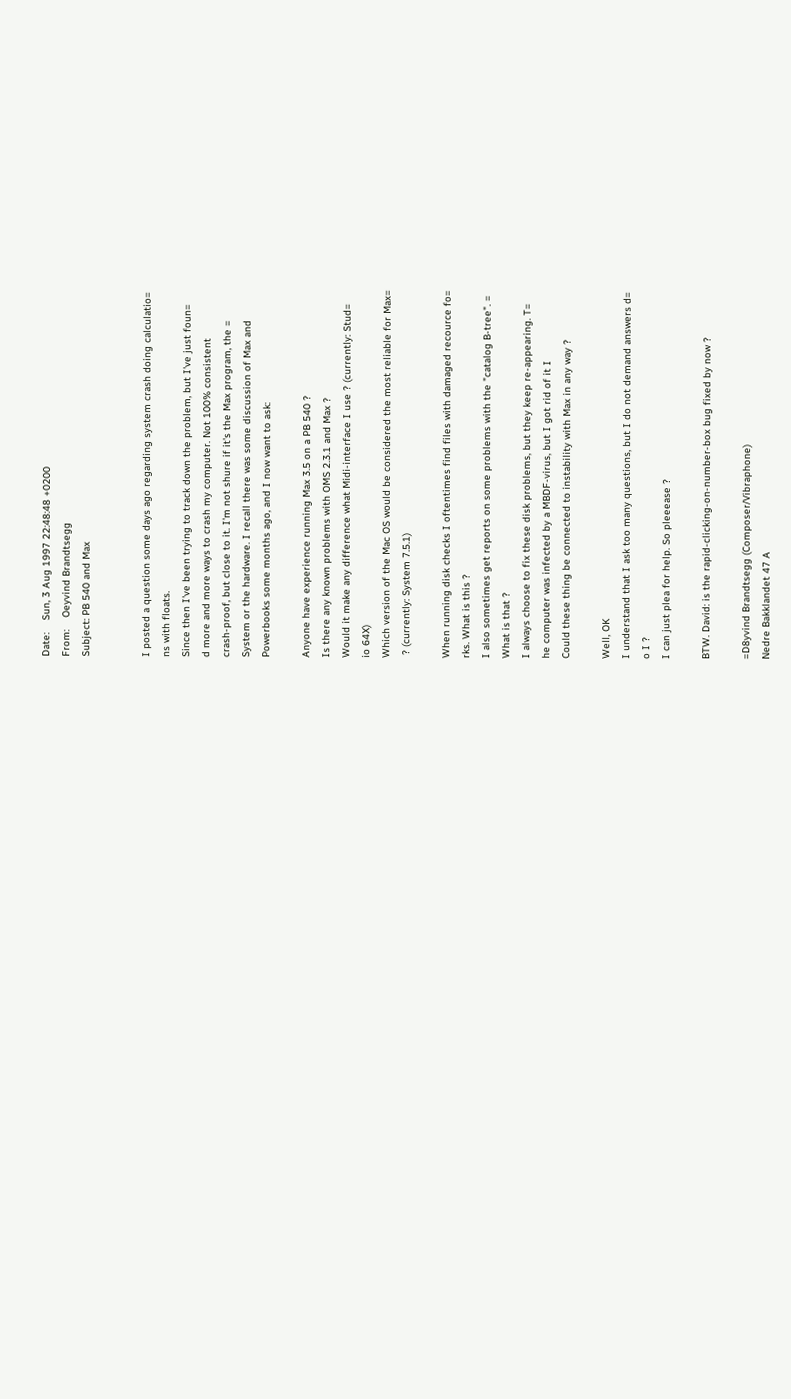Date:    Sun, 3 Aug 1997 22:48:48 +0200
From:    Oeyvind Brandtsegg
Subject: PB 540 and Max


I posted a question some days ago regarding system crash doing calculatio=
ns with floats.
Since then I've been trying to track down the problem, but I've just foun=
d more and more ways to crash my computer. Not 100% consistent
crash-proof, but close to it. I'm not shure if it's the Max program, the =
System or the hardware. I recall there was some discussion of Max and
Powerbooks some months ago, and I now want to ask:

Anyone have experience running Max 3.5 on a PB 540 ?
Is there any known problems with OMS 2.3.1 and Max ?
Would it make any difference what Midi-interface I use ? (currently: Stud=
io 64X)
Which version of the Mac OS would be considered the most reliable for Max=
 ? (currently: System 7.5.1)

When running disk checks I oftentimes find files with damaged recource fo=
rks. What is this ?
I also sometimes get reports on some problems with the "catalog B-tree". =
What is that ?
I always choose to fix these disk problems, but they keep re-appearing. T=
he computer was infected by a MBDF-virus, but I got rid of it I
Could these thing be connected to instability with Max in any way ?

Well, OK
I understand that I ask too many questions, but I do not demand answers d=
o I ?
I can just plea for help. So pleeease ?

BTW. David: is the rapid-clicking-on-number-box bug fixed by now ?

=D8yvind Brandtsegg (Composer/Vibraphone)
Nedre Bakklandet 47 A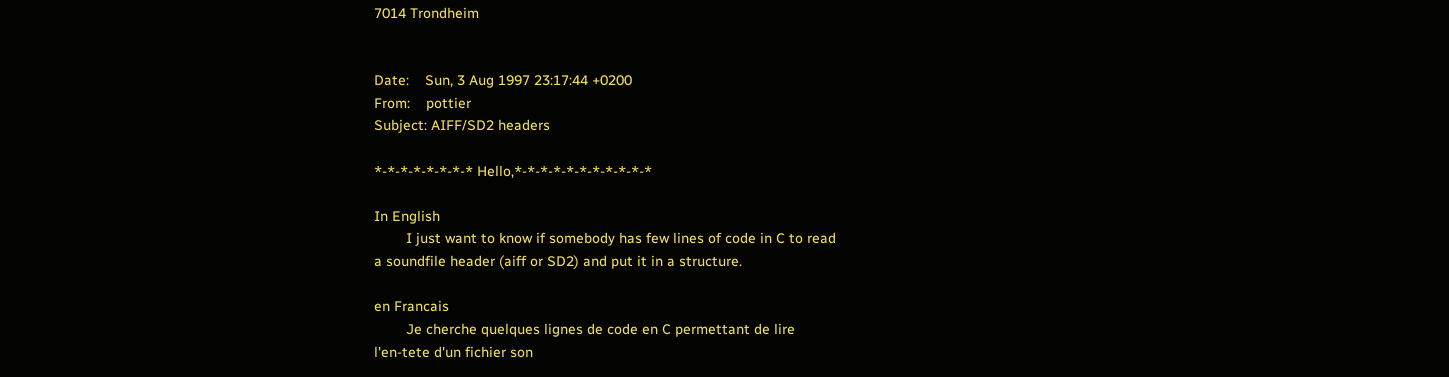7014 Trondheim


Date:    Sun, 3 Aug 1997 23:17:44 +0200
From:    pottier
Subject: AIFF/SD2 headers

*-*-*-*-*-*-*-* Hello,*-*-*-*-*-*-*-*-*-*-*

In English
        I just want to know if somebody has few lines of code in C to read
a soundfile header (aiff or SD2) and put it in a structure.

en Francais
        Je cherche quelques lignes de code en C permettant de lire
l'en-tete d'un fichier son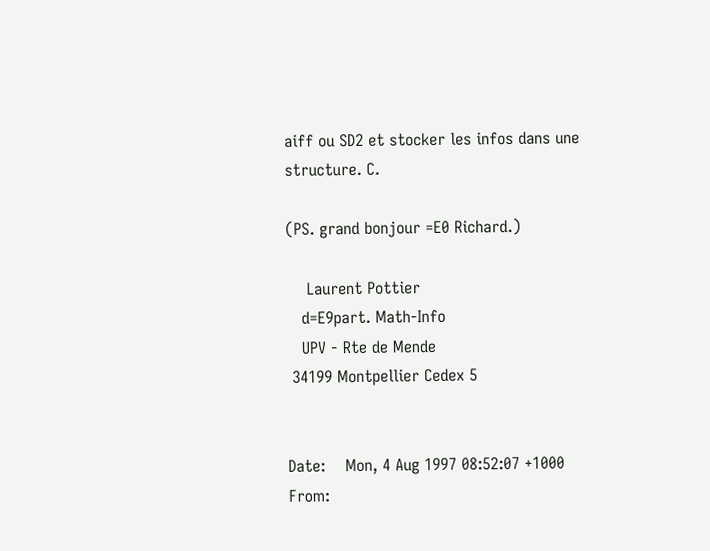aiff ou SD2 et stocker les infos dans une
structure. C.

(PS. grand bonjour =E0 Richard.)

    Laurent Pottier
   d=E9part. Math-Info
   UPV - Rte de Mende
 34199 Montpellier Cedex 5


Date:    Mon, 4 Aug 1997 08:52:07 +1000
From: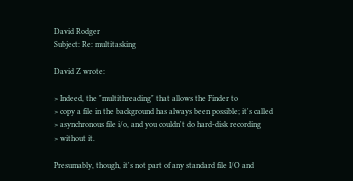David Rodger
Subject: Re: multitasking

David Z wrote:

> Indeed, the "multithreading" that allows the Finder to
> copy a file in the background has always been possible; it's called
> asynchronous file i/o, and you couldn't do hard-disk recording
> without it.

Presumably, though, it's not part of any standard file I/O and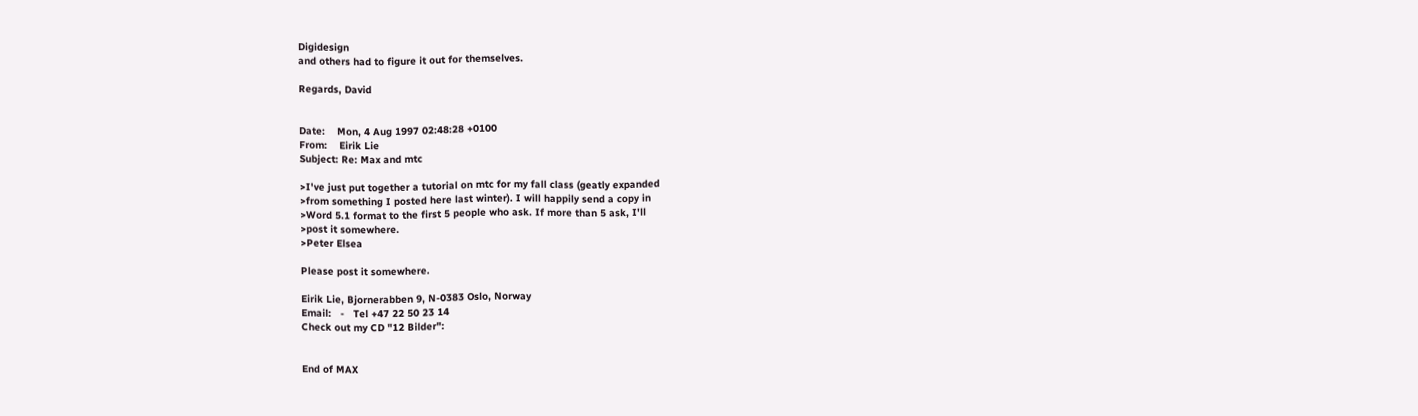Digidesign
and others had to figure it out for themselves.

Regards, David


Date:    Mon, 4 Aug 1997 02:48:28 +0100
From:    Eirik Lie
Subject: Re: Max and mtc

>I've just put together a tutorial on mtc for my fall class (geatly expanded
>from something I posted here last winter). I will happily send a copy in
>Word 5.1 format to the first 5 people who ask. If more than 5 ask, I'll
>post it somewhere.
>Peter Elsea

Please post it somewhere.

Eirik Lie, Bjornerabben 9, N-0383 Oslo, Norway
Email:   -   Tel +47 22 50 23 14
Check out my CD "12 Bilder":


End of MAX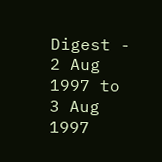Digest - 2 Aug 1997 to 3 Aug 1997